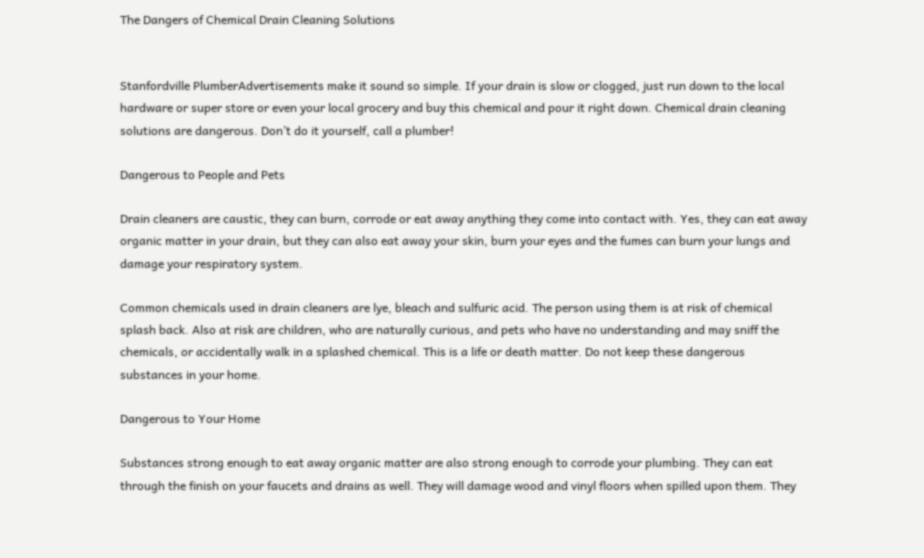The Dangers of Chemical Drain Cleaning Solutions


Stanfordville PlumberAdvertisements make it sound so simple. If your drain is slow or clogged, just run down to the local hardware or super store or even your local grocery and buy this chemical and pour it right down. Chemical drain cleaning solutions are dangerous. Don’t do it yourself, call a plumber!

Dangerous to People and Pets

Drain cleaners are caustic, they can burn, corrode or eat away anything they come into contact with. Yes, they can eat away organic matter in your drain, but they can also eat away your skin, burn your eyes and the fumes can burn your lungs and damage your respiratory system.

Common chemicals used in drain cleaners are lye, bleach and sulfuric acid. The person using them is at risk of chemical splash back. Also at risk are children, who are naturally curious, and pets who have no understanding and may sniff the chemicals, or accidentally walk in a splashed chemical. This is a life or death matter. Do not keep these dangerous substances in your home.

Dangerous to Your Home

Substances strong enough to eat away organic matter are also strong enough to corrode your plumbing. They can eat through the finish on your faucets and drains as well. They will damage wood and vinyl floors when spilled upon them. They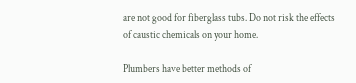are not good for fiberglass tubs. Do not risk the effects of caustic chemicals on your home.

Plumbers have better methods of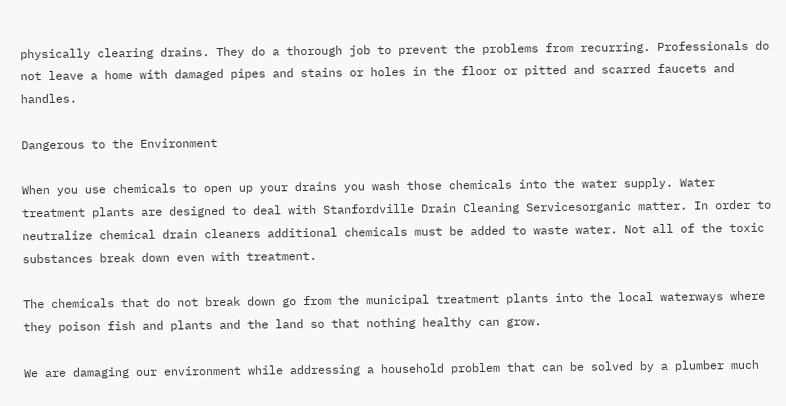physically clearing drains. They do a thorough job to prevent the problems from recurring. Professionals do not leave a home with damaged pipes and stains or holes in the floor or pitted and scarred faucets and handles.

Dangerous to the Environment

When you use chemicals to open up your drains you wash those chemicals into the water supply. Water treatment plants are designed to deal with Stanfordville Drain Cleaning Servicesorganic matter. In order to neutralize chemical drain cleaners additional chemicals must be added to waste water. Not all of the toxic substances break down even with treatment.

The chemicals that do not break down go from the municipal treatment plants into the local waterways where they poison fish and plants and the land so that nothing healthy can grow.

We are damaging our environment while addressing a household problem that can be solved by a plumber much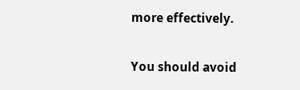more effectively.

You should avoid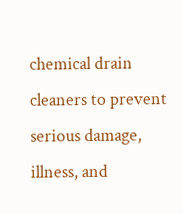chemical drain cleaners to prevent serious damage, illness, and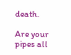death.

Are your pipes all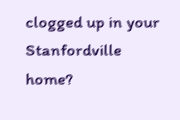clogged up in your Stanfordville home?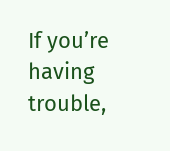If you’re having trouble,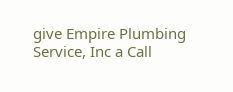give Empire Plumbing Service, Inc a Call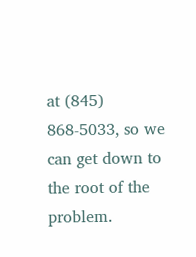at (845) 868-5033, so we can get down to the root of the problem.